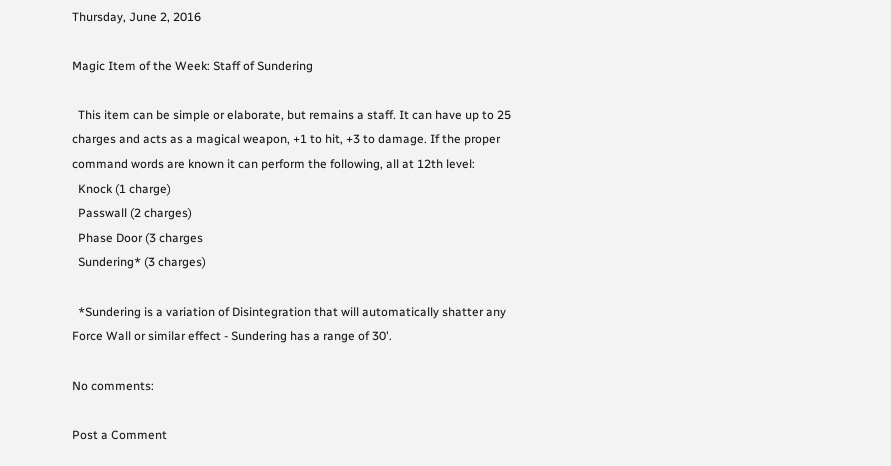Thursday, June 2, 2016

Magic Item of the Week: Staff of Sundering

  This item can be simple or elaborate, but remains a staff. It can have up to 25 charges and acts as a magical weapon, +1 to hit, +3 to damage. If the proper command words are known it can perform the following, all at 12th level:
  Knock (1 charge)
  Passwall (2 charges)
  Phase Door (3 charges
  Sundering* (3 charges)

  *Sundering is a variation of Disintegration that will automatically shatter any Force Wall or similar effect - Sundering has a range of 30'.

No comments:

Post a Comment